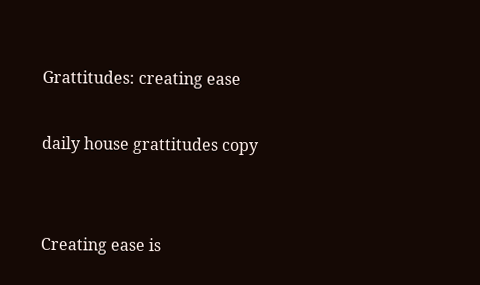Grattitudes: creating ease

daily house grattitudes copy


Creating ease is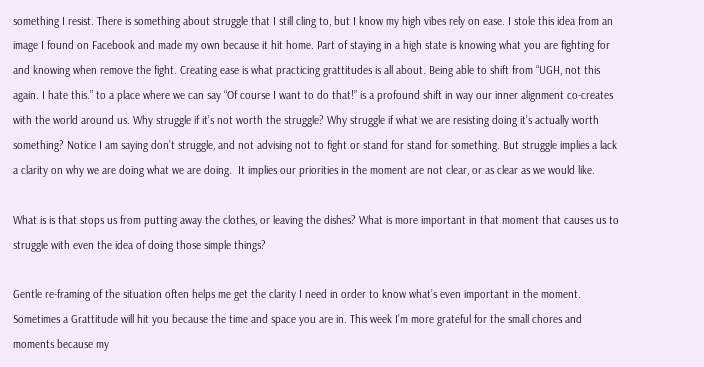something I resist. There is something about struggle that I still cling to, but I know my high vibes rely on ease. I stole this idea from an image I found on Facebook and made my own because it hit home. Part of staying in a high state is knowing what you are fighting for and knowing when remove the fight. Creating ease is what practicing grattitudes is all about. Being able to shift from “UGH, not this again. I hate this.” to a place where we can say “Of course I want to do that!” is a profound shift in way our inner alignment co-creates with the world around us. Why struggle if it’s not worth the struggle? Why struggle if what we are resisting doing it’s actually worth something? Notice I am saying don’t struggle, and not advising not to fight or stand for stand for something. But struggle implies a lack a clarity on why we are doing what we are doing.  It implies our priorities in the moment are not clear, or as clear as we would like.

What is is that stops us from putting away the clothes, or leaving the dishes? What is more important in that moment that causes us to struggle with even the idea of doing those simple things?

Gentle re-framing of the situation often helps me get the clarity I need in order to know what’s even important in the moment. Sometimes a Grattitude will hit you because the time and space you are in. This week I’m more grateful for the small chores and moments because my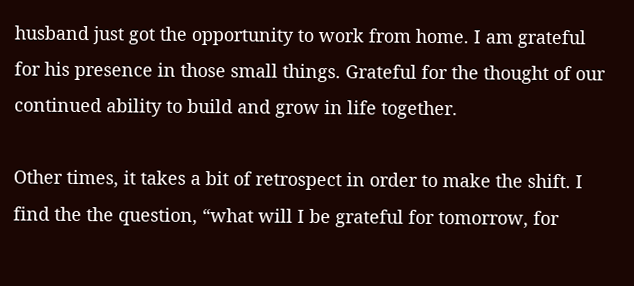husband just got the opportunity to work from home. I am grateful for his presence in those small things. Grateful for the thought of our continued ability to build and grow in life together.

Other times, it takes a bit of retrospect in order to make the shift. I find the the question, “what will I be grateful for tomorrow, for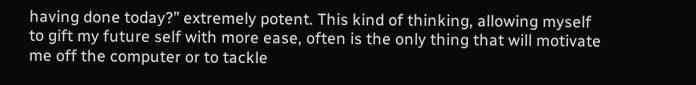having done today?” extremely potent. This kind of thinking, allowing myself to gift my future self with more ease, often is the only thing that will motivate me off the computer or to tackle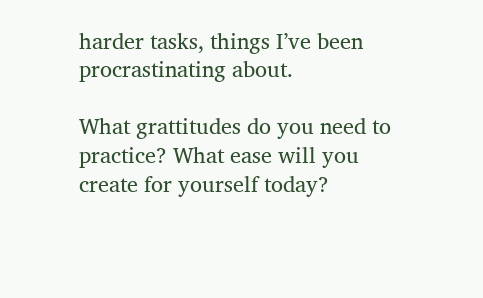harder tasks, things I’ve been procrastinating about.

What grattitudes do you need to practice? What ease will you create for yourself today?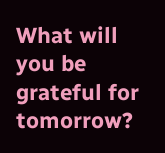What will you be grateful for tomorrow?